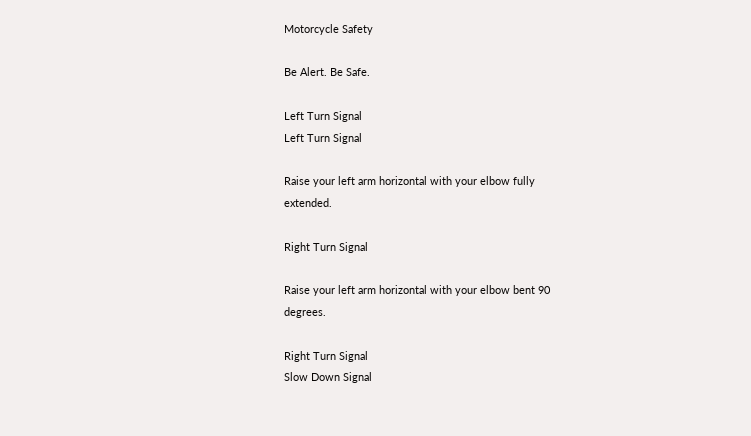Motorcycle Safety

Be Alert. Be Safe.

Left Turn Signal
Left Turn Signal

Raise your left arm horizontal with your elbow fully extended.

Right Turn Signal

Raise your left arm horizontal with your elbow bent 90 degrees.

Right Turn Signal
Slow Down Signal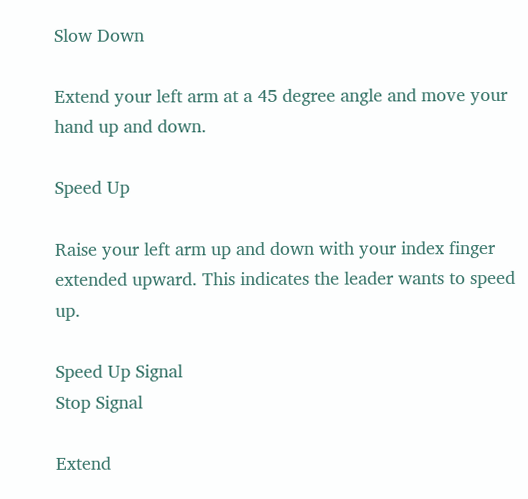Slow Down

Extend your left arm at a 45 degree angle and move your hand up and down.

Speed Up

Raise your left arm up and down with your index finger extended upward. This indicates the leader wants to speed up.

Speed Up Signal
Stop Signal

Extend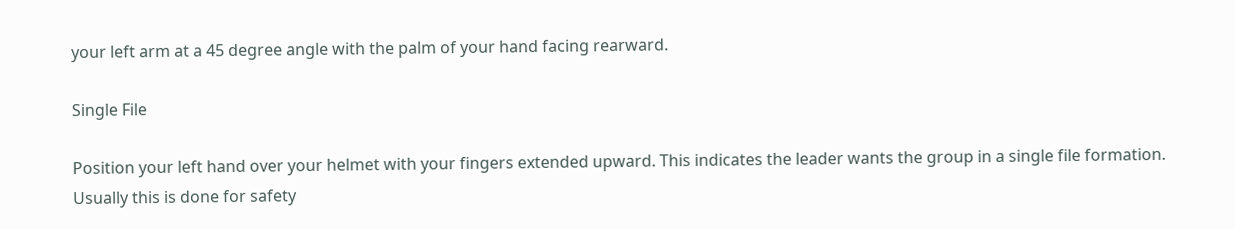your left arm at a 45 degree angle with the palm of your hand facing rearward.

Single File

Position your left hand over your helmet with your fingers extended upward. This indicates the leader wants the group in a single file formation. Usually this is done for safety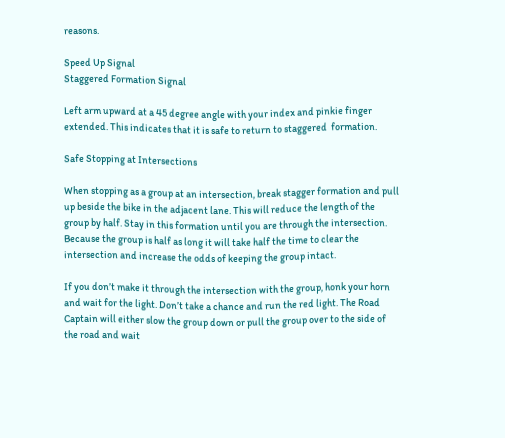reasons.

Speed Up Signal
Staggered Formation Signal

Left arm upward at a 45 degree angle with your index and pinkie finger extended. This indicates that it is safe to return to staggered  formation.

Safe Stopping at Intersections

When stopping as a group at an intersection, break stagger formation and pull up beside the bike in the adjacent lane. This will reduce the length of the group by half. Stay in this formation until you are through the intersection. Because the group is half as long it will take half the time to clear the intersection and increase the odds of keeping the group intact.

If you don’t make it through the intersection with the group, honk your horn and wait for the light. Don’t take a chance and run the red light. The Road Captain will either slow the group down or pull the group over to the side of the road and wait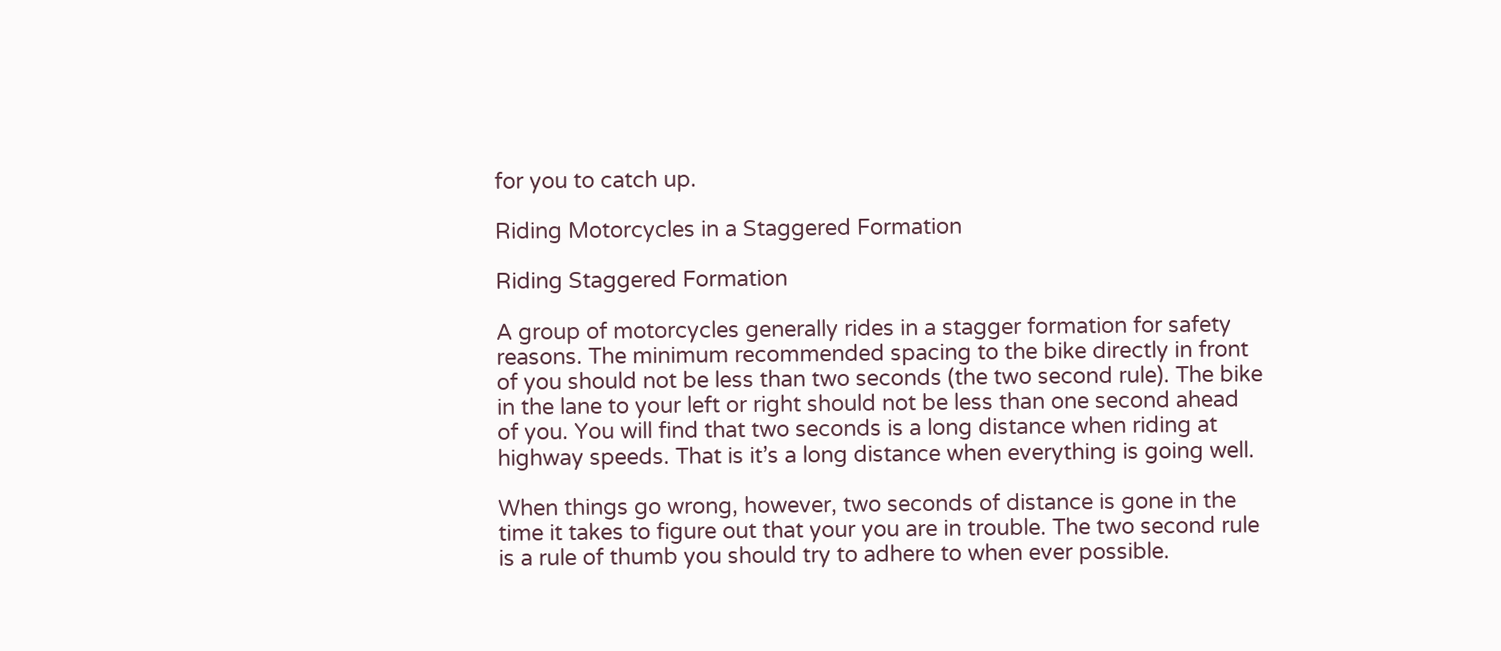for you to catch up.

Riding Motorcycles in a Staggered Formation

Riding Staggered Formation

A group of motorcycles generally rides in a stagger formation for safety reasons. The minimum recommended spacing to the bike directly in front of you should not be less than two seconds (the two second rule). The bike in the lane to your left or right should not be less than one second ahead of you. You will find that two seconds is a long distance when riding at highway speeds. That is it’s a long distance when everything is going well.

When things go wrong, however, two seconds of distance is gone in the time it takes to figure out that your you are in trouble. The two second rule is a rule of thumb you should try to adhere to when ever possible.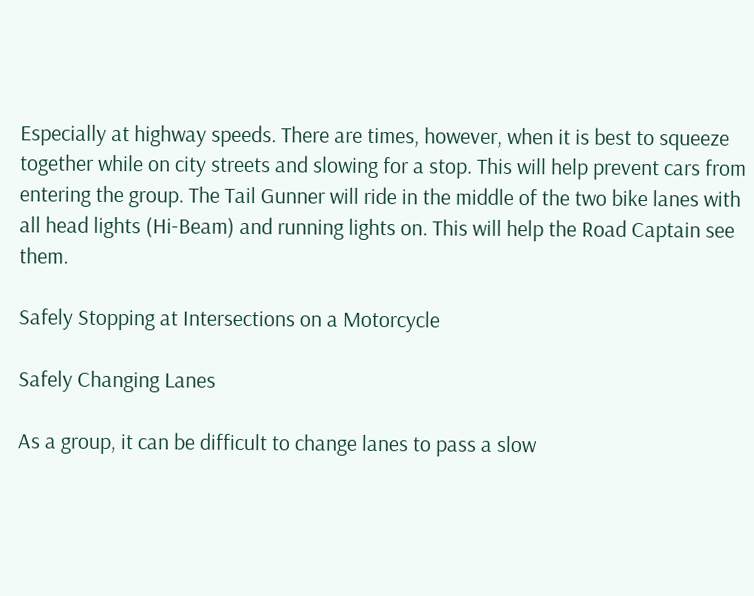Especially at highway speeds. There are times, however, when it is best to squeeze together while on city streets and slowing for a stop. This will help prevent cars from entering the group. The Tail Gunner will ride in the middle of the two bike lanes with all head lights (Hi-Beam) and running lights on. This will help the Road Captain see them.

Safely Stopping at Intersections on a Motorcycle

Safely Changing Lanes

As a group, it can be difficult to change lanes to pass a slow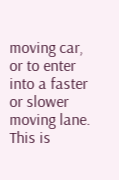moving car, or to enter into a faster or slower moving lane. This is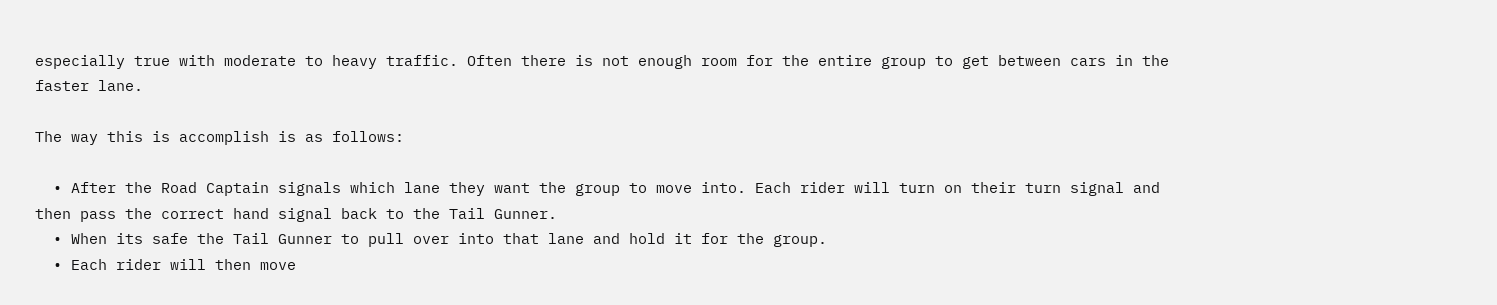especially true with moderate to heavy traffic. Often there is not enough room for the entire group to get between cars in the faster lane.

The way this is accomplish is as follows:

  • After the Road Captain signals which lane they want the group to move into. Each rider will turn on their turn signal and then pass the correct hand signal back to the Tail Gunner.
  • When its safe the Tail Gunner to pull over into that lane and hold it for the group.
  • Each rider will then move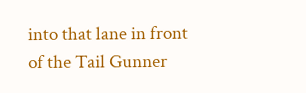into that lane in front of the Tail Gunner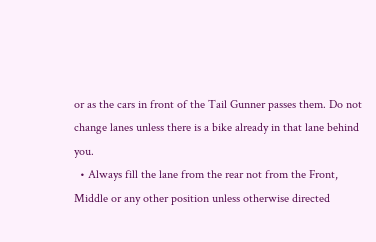or as the cars in front of the Tail Gunner passes them. Do not change lanes unless there is a bike already in that lane behind you.
  • Always fill the lane from the rear not from the Front, Middle or any other position unless otherwise directed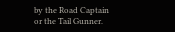by the Road Captain or the Tail Gunner.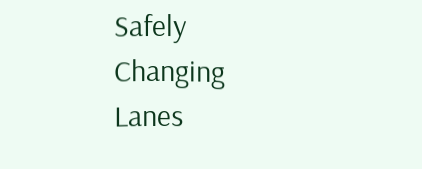Safely Changing Lanes